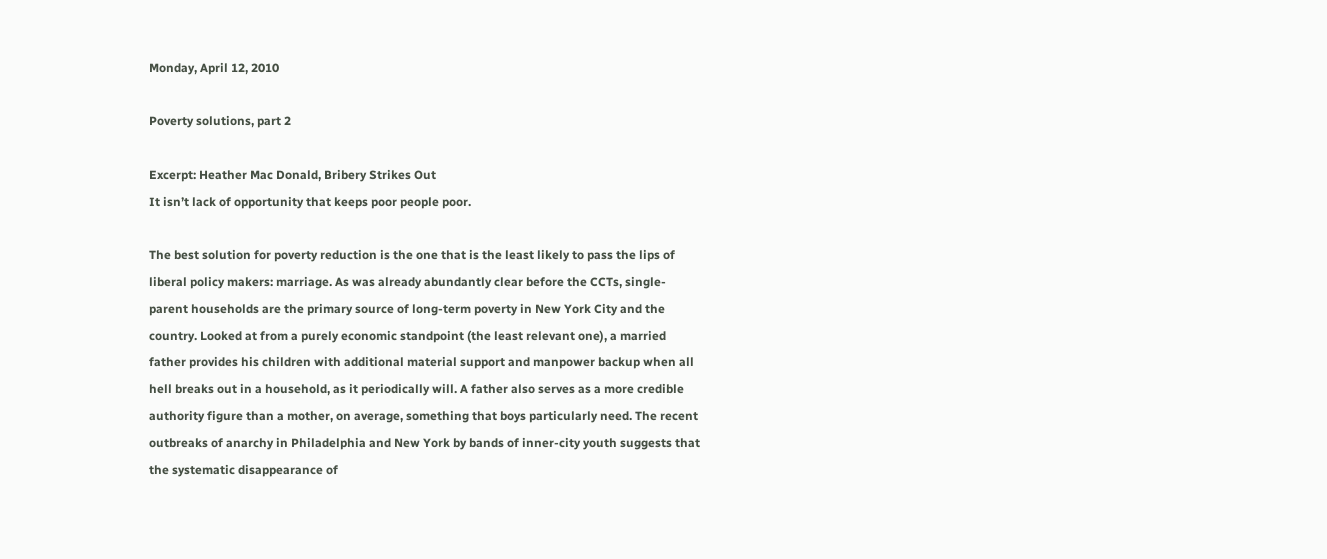Monday, April 12, 2010

Poverty solutions, part 2

Excerpt: Heather Mac Donald, Bribery Strikes Out
It isn’t lack of opportunity that keeps poor people poor.

The best solution for poverty reduction is the one that is the least likely to pass the lips of liberal policy makers: marriage. As was already abundantly clear before the CCTs, single-parent households are the primary source of long-term poverty in New York City and the country. Looked at from a purely economic standpoint (the least relevant one), a married father provides his children with additional material support and manpower backup when all hell breaks out in a household, as it periodically will. A father also serves as a more credible authority figure than a mother, on average, something that boys particularly need. The recent outbreaks of anarchy in Philadelphia and New York by bands of inner-city youth suggests that the systematic disappearance of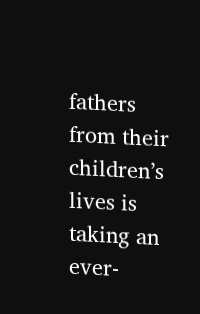fathers from their children’s lives is taking an ever-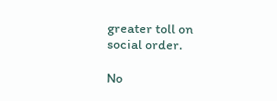greater toll on social order.

No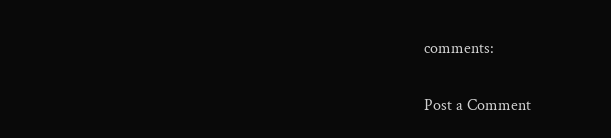comments:

Post a Comment